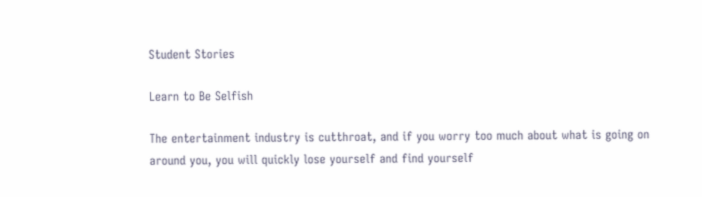Student Stories

Learn to Be Selfish

The entertainment industry is cutthroat, and if you worry too much about what is going on around you, you will quickly lose yourself and find yourself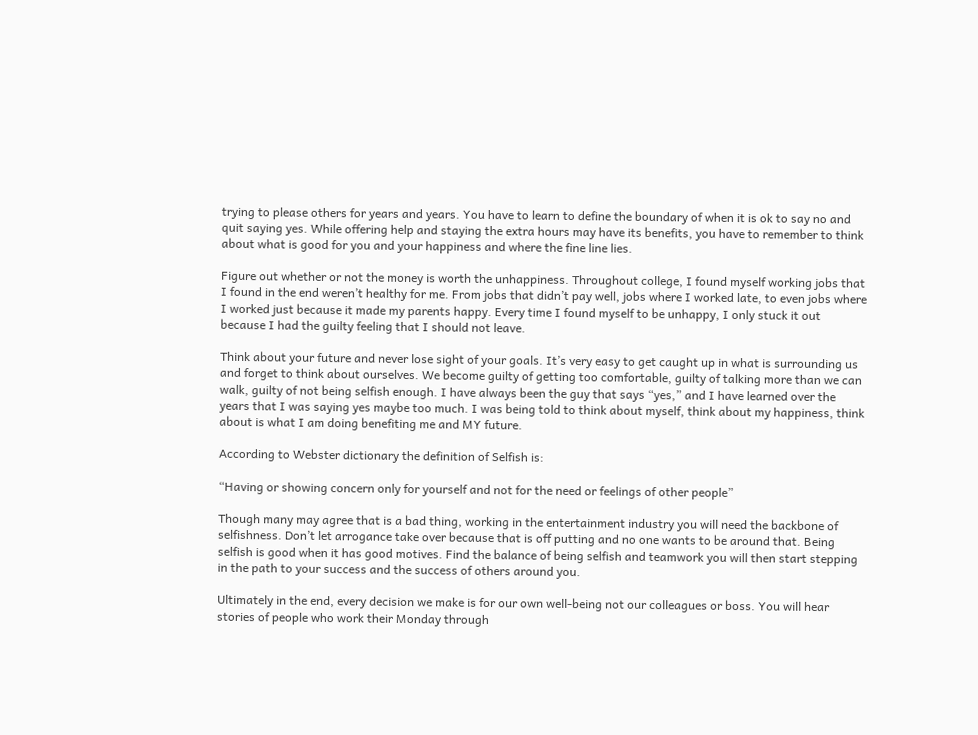trying to please others for years and years. You have to learn to define the boundary of when it is ok to say no and quit saying yes. While offering help and staying the extra hours may have its benefits, you have to remember to think about what is good for you and your happiness and where the fine line lies.

Figure out whether or not the money is worth the unhappiness. Throughout college, I found myself working jobs that I found in the end weren’t healthy for me. From jobs that didn’t pay well, jobs where I worked late, to even jobs where I worked just because it made my parents happy. Every time I found myself to be unhappy, I only stuck it out because I had the guilty feeling that I should not leave.

Think about your future and never lose sight of your goals. It’s very easy to get caught up in what is surrounding us and forget to think about ourselves. We become guilty of getting too comfortable, guilty of talking more than we can walk, guilty of not being selfish enough. I have always been the guy that says “yes,” and I have learned over the years that I was saying yes maybe too much. I was being told to think about myself, think about my happiness, think about is what I am doing benefiting me and MY future.

According to Webster dictionary the definition of Selfish is:

“Having or showing concern only for yourself and not for the need or feelings of other people”

Though many may agree that is a bad thing, working in the entertainment industry you will need the backbone of selfishness. Don’t let arrogance take over because that is off putting and no one wants to be around that. Being selfish is good when it has good motives. Find the balance of being selfish and teamwork you will then start stepping in the path to your success and the success of others around you.

Ultimately in the end, every decision we make is for our own well-being not our colleagues or boss. You will hear stories of people who work their Monday through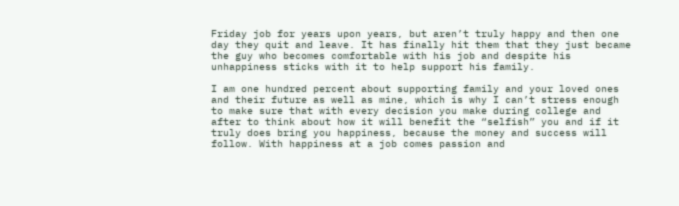Friday job for years upon years, but aren’t truly happy and then one day they quit and leave. It has finally hit them that they just became the guy who becomes comfortable with his job and despite his unhappiness sticks with it to help support his family.

I am one hundred percent about supporting family and your loved ones and their future as well as mine, which is why I can’t stress enough to make sure that with every decision you make during college and after to think about how it will benefit the “selfish” you and if it truly does bring you happiness, because the money and success will follow. With happiness at a job comes passion and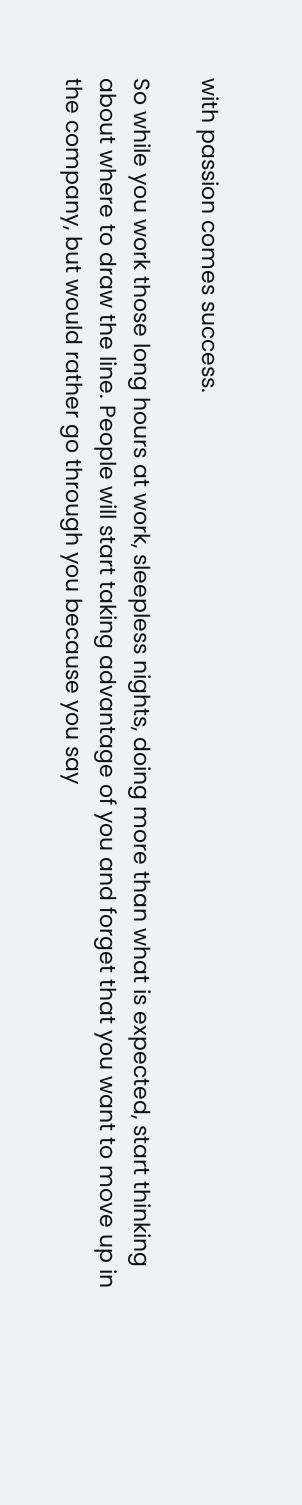with passion comes success.

So while you work those long hours at work, sleepless nights, doing more than what is expected, start thinking about where to draw the line. People will start taking advantage of you and forget that you want to move up in the company, but would rather go through you because you say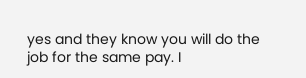yes and they know you will do the job for the same pay. I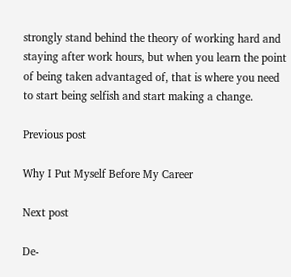strongly stand behind the theory of working hard and staying after work hours, but when you learn the point of being taken advantaged of, that is where you need to start being selfish and start making a change.

Previous post

Why I Put Myself Before My Career

Next post

De-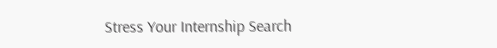Stress Your Internship Search